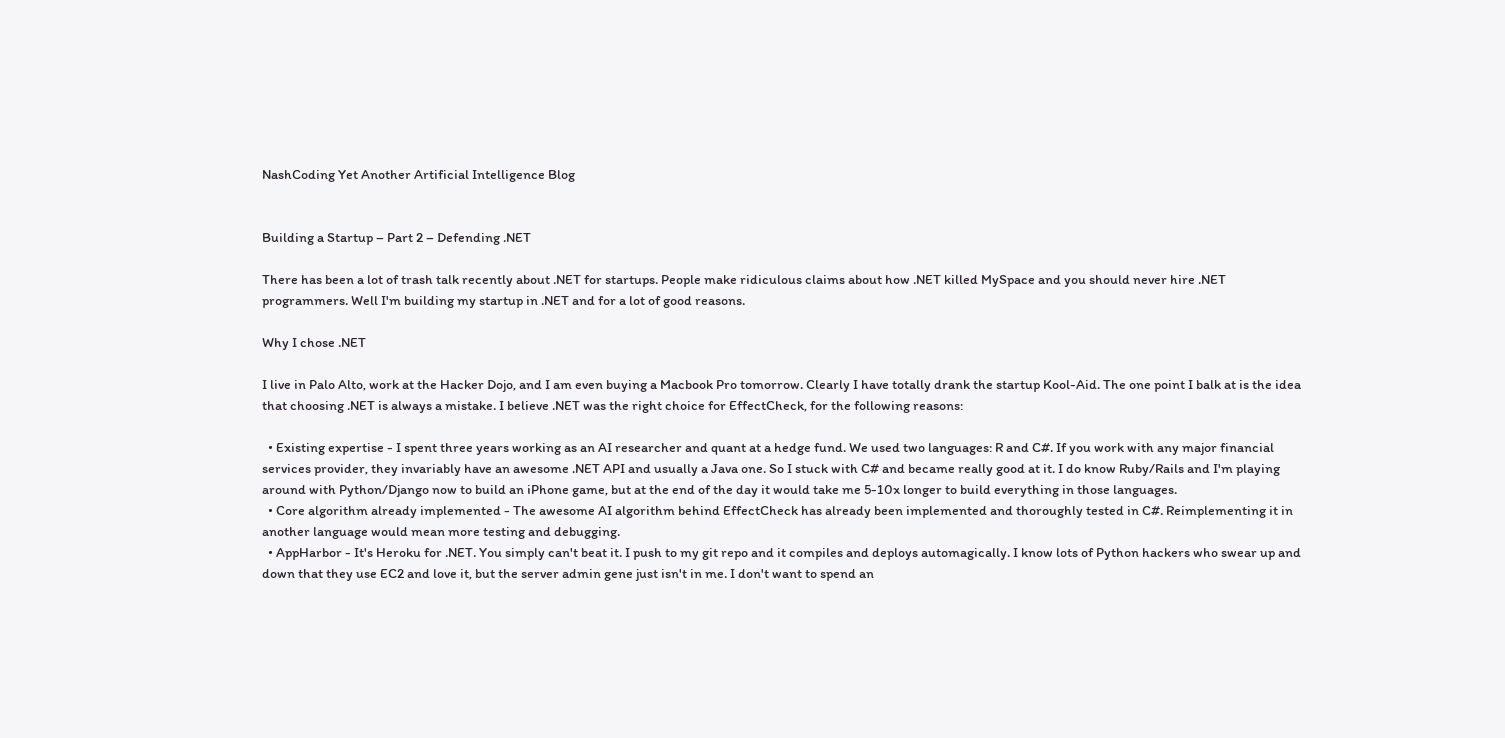NashCoding Yet Another Artificial Intelligence Blog


Building a Startup – Part 2 – Defending .NET

There has been a lot of trash talk recently about .NET for startups. People make ridiculous claims about how .NET killed MySpace and you should never hire .NET programmers. Well I'm building my startup in .NET and for a lot of good reasons.

Why I chose .NET

I live in Palo Alto, work at the Hacker Dojo, and I am even buying a Macbook Pro tomorrow. Clearly I have totally drank the startup Kool-Aid. The one point I balk at is the idea that choosing .NET is always a mistake. I believe .NET was the right choice for EffectCheck, for the following reasons:

  • Existing expertise - I spent three years working as an AI researcher and quant at a hedge fund. We used two languages: R and C#. If you work with any major financial services provider, they invariably have an awesome .NET API and usually a Java one. So I stuck with C# and became really good at it. I do know Ruby/Rails and I'm playing around with Python/Django now to build an iPhone game, but at the end of the day it would take me 5-10x longer to build everything in those languages.
  • Core algorithm already implemented - The awesome AI algorithm behind EffectCheck has already been implemented and thoroughly tested in C#. Reimplementing it in another language would mean more testing and debugging.
  • AppHarbor - It's Heroku for .NET. You simply can't beat it. I push to my git repo and it compiles and deploys automagically. I know lots of Python hackers who swear up and down that they use EC2 and love it, but the server admin gene just isn't in me. I don't want to spend an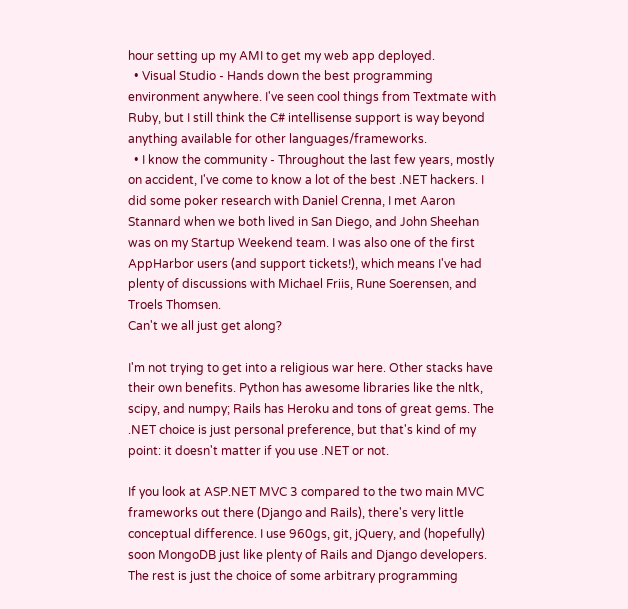hour setting up my AMI to get my web app deployed.
  • Visual Studio - Hands down the best programming environment anywhere. I've seen cool things from Textmate with Ruby, but I still think the C# intellisense support is way beyond anything available for other languages/frameworks.
  • I know the community - Throughout the last few years, mostly on accident, I've come to know a lot of the best .NET hackers. I did some poker research with Daniel Crenna, I met Aaron Stannard when we both lived in San Diego, and John Sheehan was on my Startup Weekend team. I was also one of the first AppHarbor users (and support tickets!), which means I've had plenty of discussions with Michael Friis, Rune Soerensen, and Troels Thomsen.
Can't we all just get along?

I'm not trying to get into a religious war here. Other stacks have their own benefits. Python has awesome libraries like the nltk, scipy, and numpy; Rails has Heroku and tons of great gems. The .NET choice is just personal preference, but that's kind of my point: it doesn't matter if you use .NET or not.

If you look at ASP.NET MVC 3 compared to the two main MVC frameworks out there (Django and Rails), there's very little conceptual difference. I use 960gs, git, jQuery, and (hopefully) soon MongoDB just like plenty of Rails and Django developers. The rest is just the choice of some arbitrary programming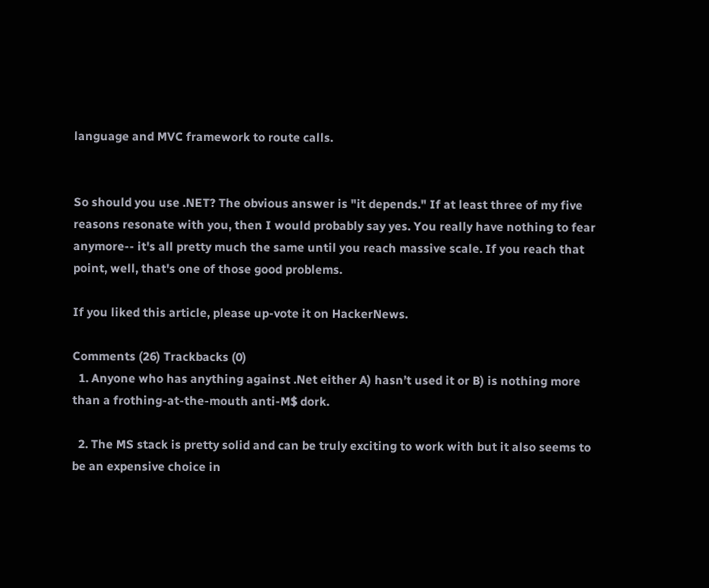language and MVC framework to route calls.


So should you use .NET? The obvious answer is "it depends." If at least three of my five reasons resonate with you, then I would probably say yes. You really have nothing to fear anymore-- it's all pretty much the same until you reach massive scale. If you reach that point, well, that's one of those good problems.

If you liked this article, please up-vote it on HackerNews.

Comments (26) Trackbacks (0)
  1. Anyone who has anything against .Net either A) hasn’t used it or B) is nothing more than a frothing-at-the-mouth anti-M$ dork.

  2. The MS stack is pretty solid and can be truly exciting to work with but it also seems to be an expensive choice in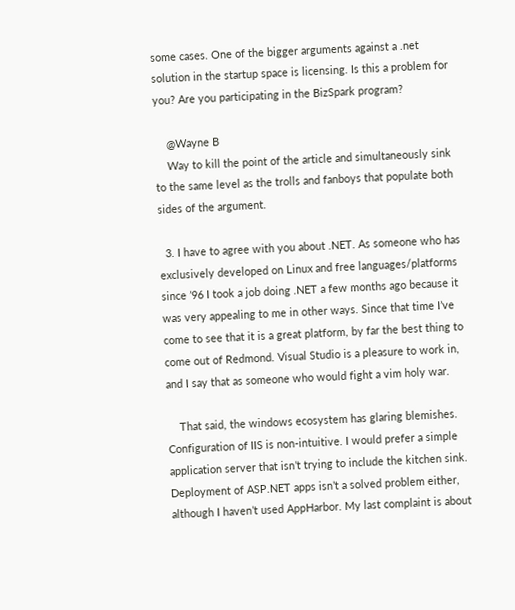some cases. One of the bigger arguments against a .net solution in the startup space is licensing. Is this a problem for you? Are you participating in the BizSpark program?

    @Wayne B
    Way to kill the point of the article and simultaneously sink to the same level as the trolls and fanboys that populate both sides of the argument.

  3. I have to agree with you about .NET. As someone who has exclusively developed on Linux and free languages/platforms since ’96 I took a job doing .NET a few months ago because it was very appealing to me in other ways. Since that time I’ve come to see that it is a great platform, by far the best thing to come out of Redmond. Visual Studio is a pleasure to work in, and I say that as someone who would fight a vim holy war.

    That said, the windows ecosystem has glaring blemishes. Configuration of IIS is non-intuitive. I would prefer a simple application server that isn’t trying to include the kitchen sink. Deployment of ASP.NET apps isn’t a solved problem either, although I haven’t used AppHarbor. My last complaint is about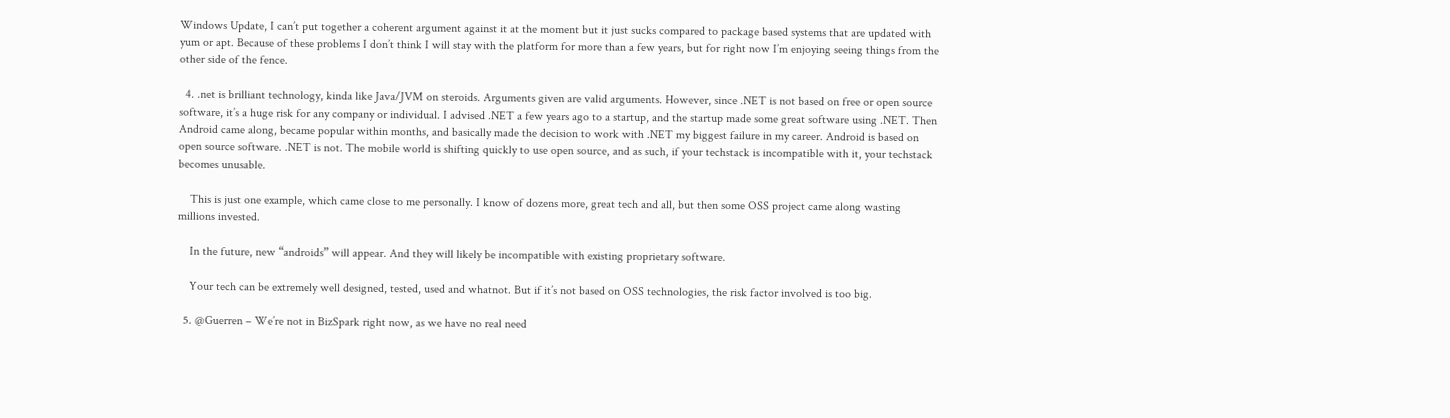Windows Update, I can’t put together a coherent argument against it at the moment but it just sucks compared to package based systems that are updated with yum or apt. Because of these problems I don’t think I will stay with the platform for more than a few years, but for right now I’m enjoying seeing things from the other side of the fence.

  4. .net is brilliant technology, kinda like Java/JVM on steroids. Arguments given are valid arguments. However, since .NET is not based on free or open source software, it’s a huge risk for any company or individual. I advised .NET a few years ago to a startup, and the startup made some great software using .NET. Then Android came along, became popular within months, and basically made the decision to work with .NET my biggest failure in my career. Android is based on open source software. .NET is not. The mobile world is shifting quickly to use open source, and as such, if your techstack is incompatible with it, your techstack becomes unusable.

    This is just one example, which came close to me personally. I know of dozens more, great tech and all, but then some OSS project came along wasting millions invested.

    In the future, new “androids” will appear. And they will likely be incompatible with existing proprietary software.

    Your tech can be extremely well designed, tested, used and whatnot. But if it’s not based on OSS technologies, the risk factor involved is too big.

  5. @Guerren – We’re not in BizSpark right now, as we have no real need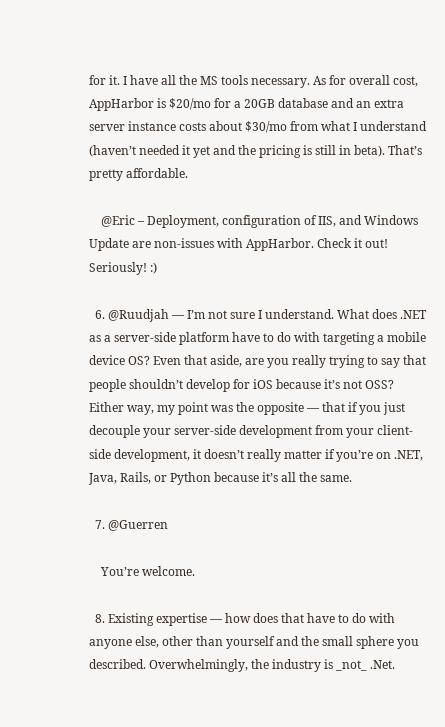for it. I have all the MS tools necessary. As for overall cost, AppHarbor is $20/mo for a 20GB database and an extra server instance costs about $30/mo from what I understand (haven’t needed it yet and the pricing is still in beta). That’s pretty affordable.

    @Eric – Deployment, configuration of IIS, and Windows Update are non-issues with AppHarbor. Check it out! Seriously! :)

  6. @Ruudjah — I’m not sure I understand. What does .NET as a server-side platform have to do with targeting a mobile device OS? Even that aside, are you really trying to say that people shouldn’t develop for iOS because it’s not OSS? Either way, my point was the opposite — that if you just decouple your server-side development from your client-side development, it doesn’t really matter if you’re on .NET, Java, Rails, or Python because it’s all the same.

  7. @Guerren

    You’re welcome.

  8. Existing expertise — how does that have to do with anyone else, other than yourself and the small sphere you described. Overwhelmingly, the industry is _not_ .Net.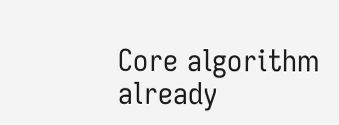Core algorithm already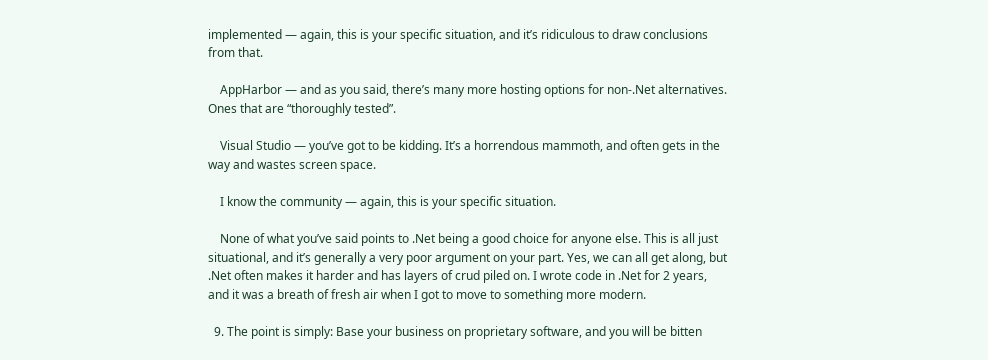implemented — again, this is your specific situation, and it’s ridiculous to draw conclusions from that.

    AppHarbor — and as you said, there’s many more hosting options for non-.Net alternatives. Ones that are “thoroughly tested”.

    Visual Studio — you’ve got to be kidding. It’s a horrendous mammoth, and often gets in the way and wastes screen space.

    I know the community — again, this is your specific situation.

    None of what you’ve said points to .Net being a good choice for anyone else. This is all just situational, and it’s generally a very poor argument on your part. Yes, we can all get along, but .Net often makes it harder and has layers of crud piled on. I wrote code in .Net for 2 years, and it was a breath of fresh air when I got to move to something more modern.

  9. The point is simply: Base your business on proprietary software, and you will be bitten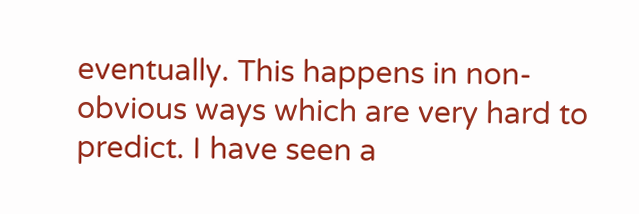eventually. This happens in non-obvious ways which are very hard to predict. I have seen a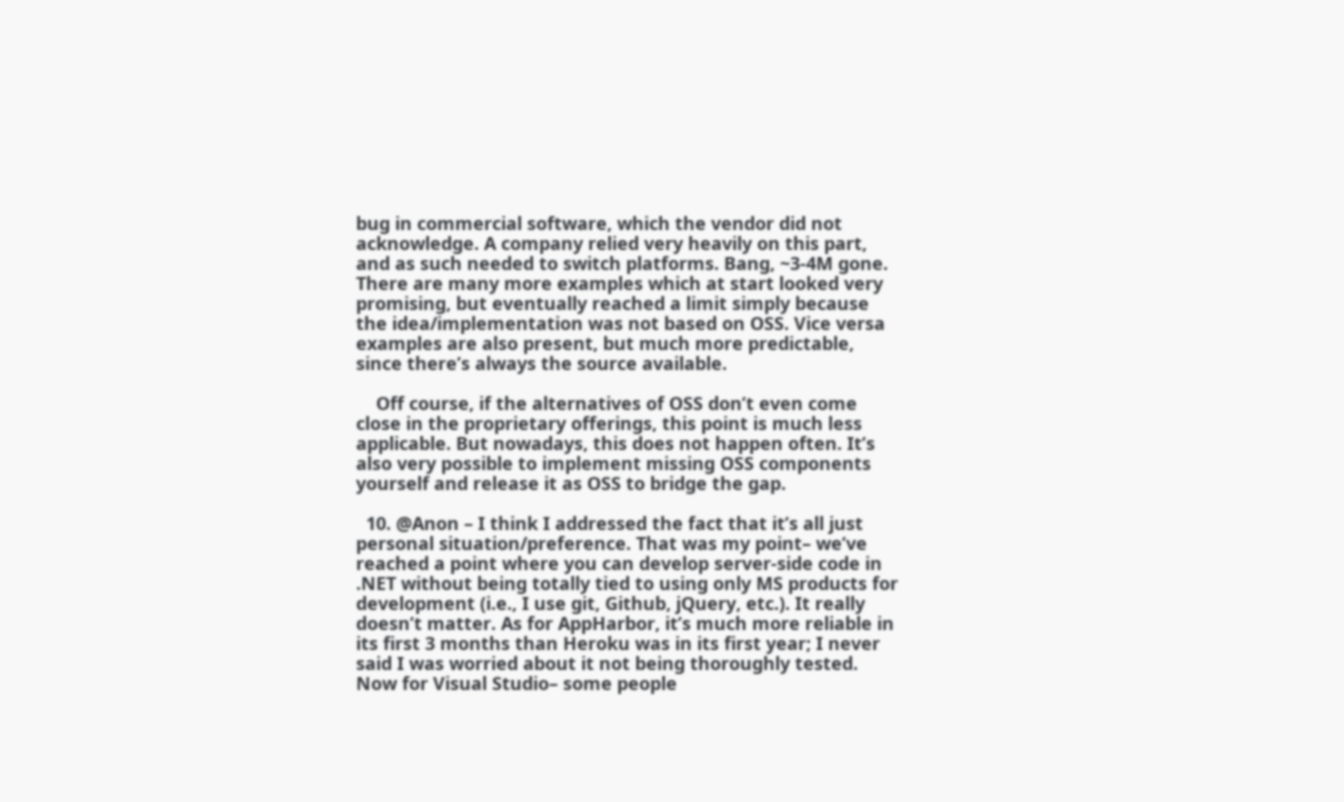bug in commercial software, which the vendor did not acknowledge. A company relied very heavily on this part, and as such needed to switch platforms. Bang, ~3-4M gone. There are many more examples which at start looked very promising, but eventually reached a limit simply because the idea/implementation was not based on OSS. Vice versa examples are also present, but much more predictable, since there’s always the source available.

    Off course, if the alternatives of OSS don’t even come close in the proprietary offerings, this point is much less applicable. But nowadays, this does not happen often. It’s also very possible to implement missing OSS components yourself and release it as OSS to bridge the gap.

  10. @Anon – I think I addressed the fact that it’s all just personal situation/preference. That was my point– we’ve reached a point where you can develop server-side code in .NET without being totally tied to using only MS products for development (i.e., I use git, Github, jQuery, etc.). It really doesn’t matter. As for AppHarbor, it’s much more reliable in its first 3 months than Heroku was in its first year; I never said I was worried about it not being thoroughly tested. Now for Visual Studio– some people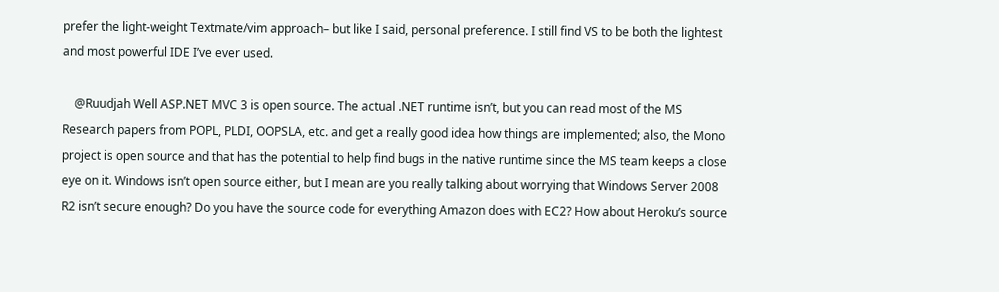prefer the light-weight Textmate/vim approach– but like I said, personal preference. I still find VS to be both the lightest and most powerful IDE I’ve ever used.

    @Ruudjah Well ASP.NET MVC 3 is open source. The actual .NET runtime isn’t, but you can read most of the MS Research papers from POPL, PLDI, OOPSLA, etc. and get a really good idea how things are implemented; also, the Mono project is open source and that has the potential to help find bugs in the native runtime since the MS team keeps a close eye on it. Windows isn’t open source either, but I mean are you really talking about worrying that Windows Server 2008 R2 isn’t secure enough? Do you have the source code for everything Amazon does with EC2? How about Heroku’s source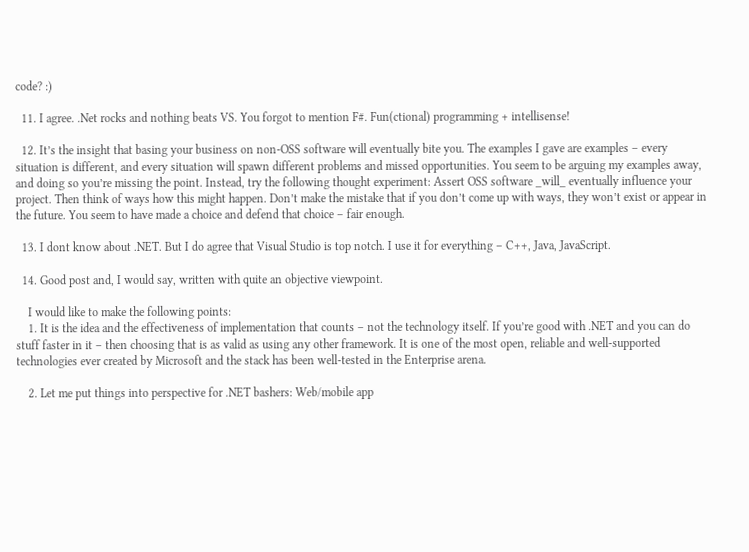code? :)

  11. I agree. .Net rocks and nothing beats VS. You forgot to mention F#. Fun(ctional) programming + intellisense!

  12. It’s the insight that basing your business on non-OSS software will eventually bite you. The examples I gave are examples – every situation is different, and every situation will spawn different problems and missed opportunities. You seem to be arguing my examples away, and doing so you’re missing the point. Instead, try the following thought experiment: Assert OSS software _will_ eventually influence your project. Then think of ways how this might happen. Don’t make the mistake that if you don’t come up with ways, they won’t exist or appear in the future. You seem to have made a choice and defend that choice – fair enough.

  13. I dont know about .NET. But I do agree that Visual Studio is top notch. I use it for everything – C++, Java, JavaScript.

  14. Good post and, I would say, written with quite an objective viewpoint.

    I would like to make the following points:
    1. It is the idea and the effectiveness of implementation that counts – not the technology itself. If you’re good with .NET and you can do stuff faster in it – then choosing that is as valid as using any other framework. It is one of the most open, reliable and well-supported technologies ever created by Microsoft and the stack has been well-tested in the Enterprise arena.

    2. Let me put things into perspective for .NET bashers: Web/mobile app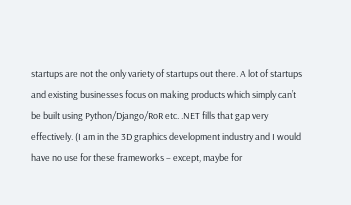startups are not the only variety of startups out there. A lot of startups and existing businesses focus on making products which simply can’t be built using Python/Django/RoR etc. .NET fills that gap very effectively. (I am in the 3D graphics development industry and I would have no use for these frameworks – except, maybe for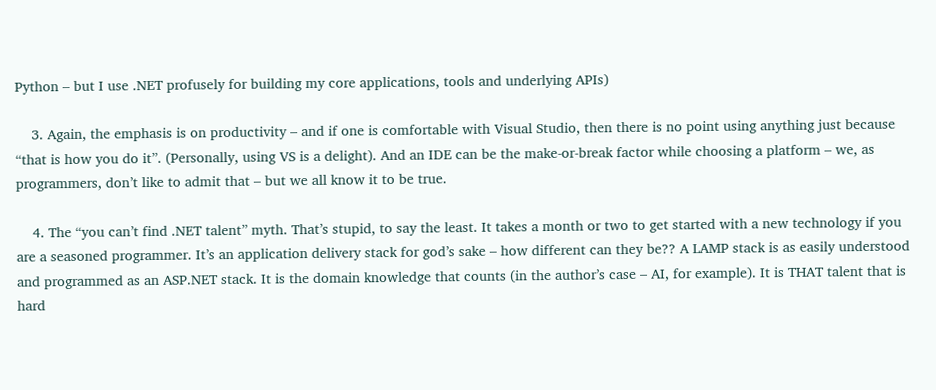Python – but I use .NET profusely for building my core applications, tools and underlying APIs)

    3. Again, the emphasis is on productivity – and if one is comfortable with Visual Studio, then there is no point using anything just because “that is how you do it”. (Personally, using VS is a delight). And an IDE can be the make-or-break factor while choosing a platform – we, as programmers, don’t like to admit that – but we all know it to be true.

    4. The “you can’t find .NET talent” myth. That’s stupid, to say the least. It takes a month or two to get started with a new technology if you are a seasoned programmer. It’s an application delivery stack for god’s sake – how different can they be?? A LAMP stack is as easily understood and programmed as an ASP.NET stack. It is the domain knowledge that counts (in the author’s case – AI, for example). It is THAT talent that is hard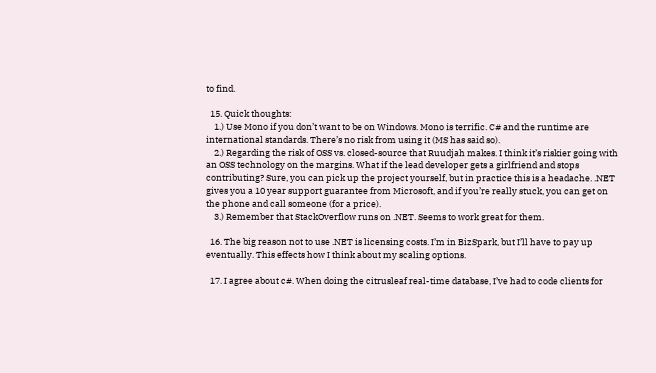to find.

  15. Quick thoughts:
    1.) Use Mono if you don’t want to be on Windows. Mono is terrific. C# and the runtime are international standards. There’s no risk from using it (MS has said so).
    2.) Regarding the risk of OSS vs. closed-source that Ruudjah makes. I think it’s riskier going with an OSS technology on the margins. What if the lead developer gets a girlfriend and stops contributing? Sure, you can pick up the project yourself, but in practice this is a headache. .NET gives you a 10 year support guarantee from Microsoft, and if you’re really stuck, you can get on the phone and call someone (for a price).
    3.) Remember that StackOverflow runs on .NET. Seems to work great for them.

  16. The big reason not to use .NET is licensing costs. I’m in BizSpark, but I’ll have to pay up eventually. This effects how I think about my scaling options.

  17. I agree about c#. When doing the citrusleaf real-time database, I’ve had to code clients for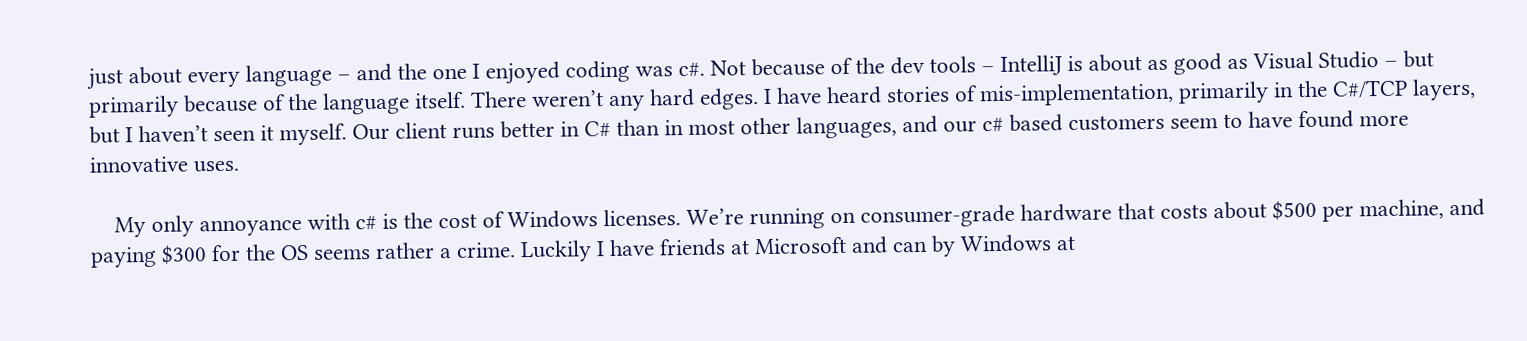just about every language – and the one I enjoyed coding was c#. Not because of the dev tools – IntelliJ is about as good as Visual Studio – but primarily because of the language itself. There weren’t any hard edges. I have heard stories of mis-implementation, primarily in the C#/TCP layers, but I haven’t seen it myself. Our client runs better in C# than in most other languages, and our c# based customers seem to have found more innovative uses.

    My only annoyance with c# is the cost of Windows licenses. We’re running on consumer-grade hardware that costs about $500 per machine, and paying $300 for the OS seems rather a crime. Luckily I have friends at Microsoft and can by Windows at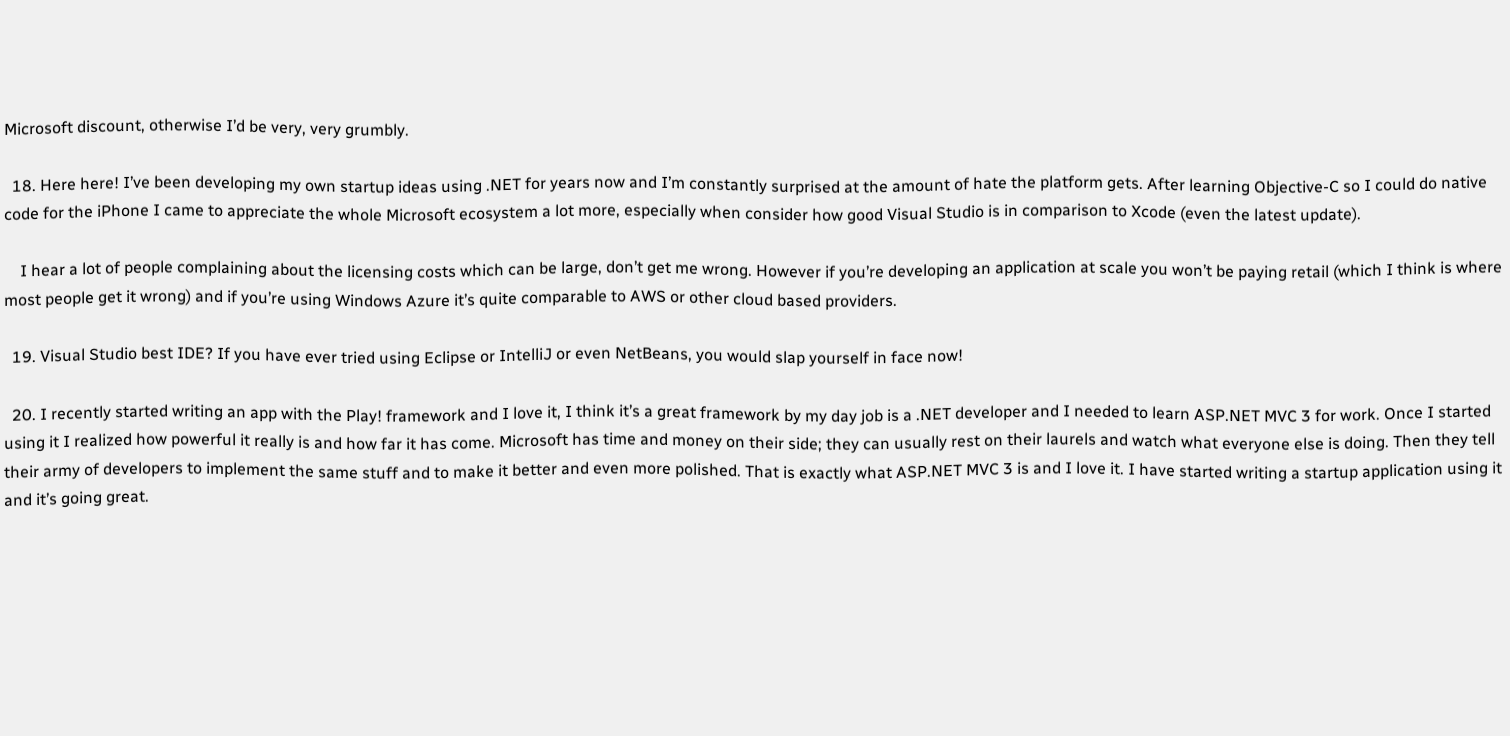Microsoft discount, otherwise I’d be very, very grumbly.

  18. Here here! I’ve been developing my own startup ideas using .NET for years now and I’m constantly surprised at the amount of hate the platform gets. After learning Objective-C so I could do native code for the iPhone I came to appreciate the whole Microsoft ecosystem a lot more, especially when consider how good Visual Studio is in comparison to Xcode (even the latest update).

    I hear a lot of people complaining about the licensing costs which can be large, don’t get me wrong. However if you’re developing an application at scale you won’t be paying retail (which I think is where most people get it wrong) and if you’re using Windows Azure it’s quite comparable to AWS or other cloud based providers.

  19. Visual Studio best IDE? If you have ever tried using Eclipse or IntelliJ or even NetBeans, you would slap yourself in face now!

  20. I recently started writing an app with the Play! framework and I love it, I think it’s a great framework by my day job is a .NET developer and I needed to learn ASP.NET MVC 3 for work. Once I started using it I realized how powerful it really is and how far it has come. Microsoft has time and money on their side; they can usually rest on their laurels and watch what everyone else is doing. Then they tell their army of developers to implement the same stuff and to make it better and even more polished. That is exactly what ASP.NET MVC 3 is and I love it. I have started writing a startup application using it and it’s going great.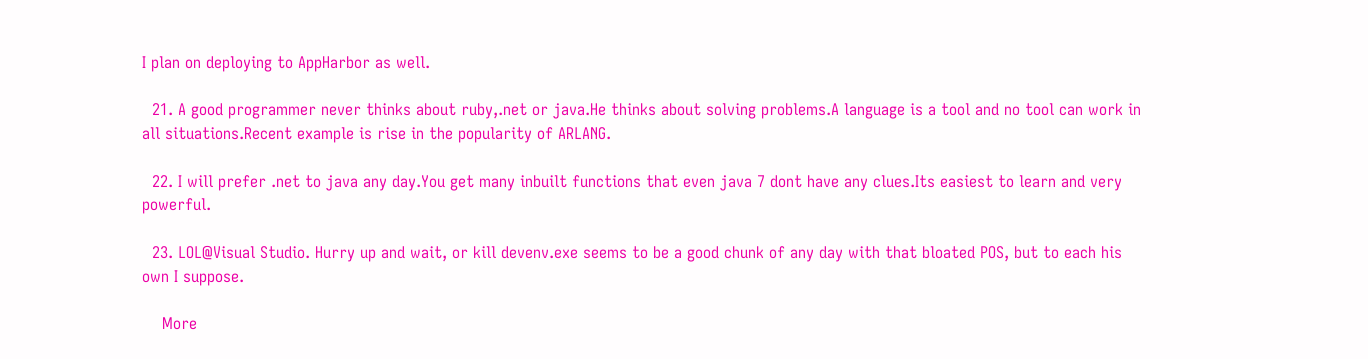I plan on deploying to AppHarbor as well.

  21. A good programmer never thinks about ruby,.net or java.He thinks about solving problems.A language is a tool and no tool can work in all situations.Recent example is rise in the popularity of ARLANG.

  22. I will prefer .net to java any day.You get many inbuilt functions that even java 7 dont have any clues.Its easiest to learn and very powerful.

  23. LOL@Visual Studio. Hurry up and wait, or kill devenv.exe seems to be a good chunk of any day with that bloated POS, but to each his own I suppose.

    More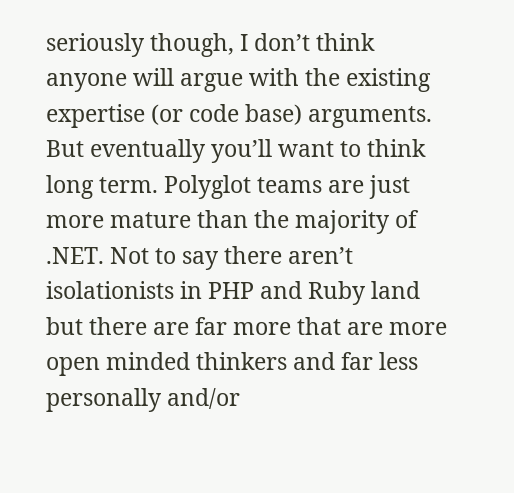seriously though, I don’t think anyone will argue with the existing expertise (or code base) arguments. But eventually you’ll want to think long term. Polyglot teams are just more mature than the majority of .NET. Not to say there aren’t isolationists in PHP and Ruby land but there are far more that are more open minded thinkers and far less personally and/or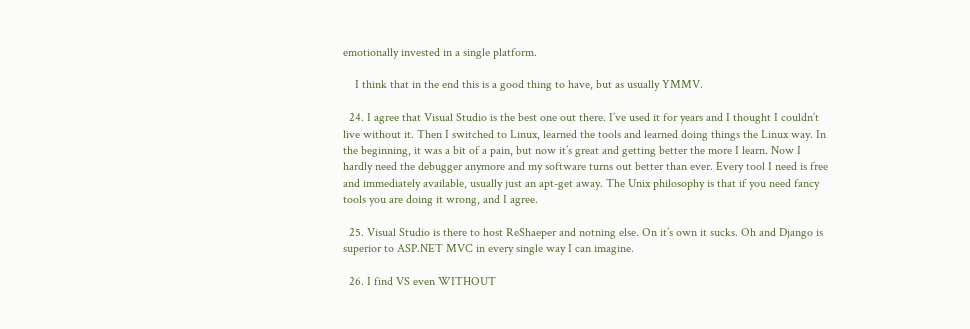emotionally invested in a single platform.

    I think that in the end this is a good thing to have, but as usually YMMV.

  24. I agree that Visual Studio is the best one out there. I’ve used it for years and I thought I couldn’t live without it. Then I switched to Linux, learned the tools and learned doing things the Linux way. In the beginning, it was a bit of a pain, but now it’s great and getting better the more I learn. Now I hardly need the debugger anymore and my software turns out better than ever. Every tool I need is free and immediately available, usually just an apt-get away. The Unix philosophy is that if you need fancy tools you are doing it wrong, and I agree.

  25. Visual Studio is there to host ReShaeper and notning else. On it’s own it sucks. Oh and Django is superior to ASP.NET MVC in every single way I can imagine.

  26. I find VS even WITHOUT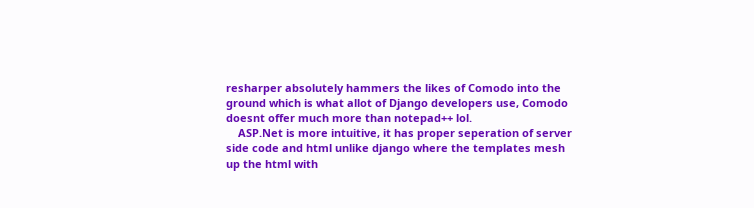resharper absolutely hammers the likes of Comodo into the ground which is what allot of Django developers use, Comodo doesnt offer much more than notepad++ lol.
    ASP.Net is more intuitive, it has proper seperation of server side code and html unlike django where the templates mesh up the html with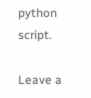python script.

Leave a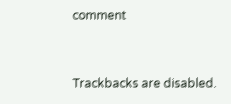comment


Trackbacks are disabled.